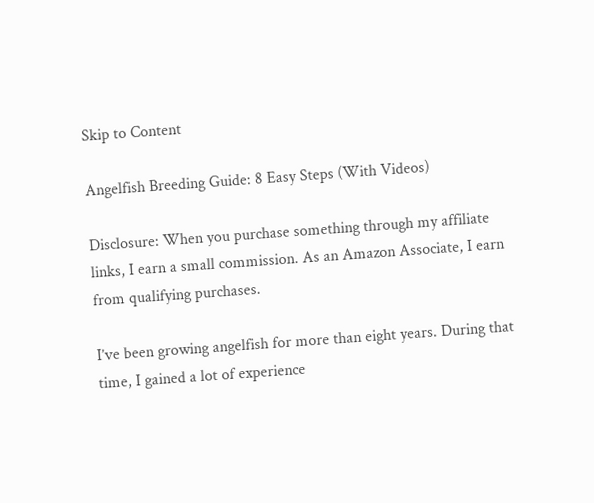Skip to Content

Angelfish Breeding Guide: 8 Easy Steps (With Videos)

Disclosure: When you purchase something through my affiliate links, I earn a small commission. As an Amazon Associate, I earn from qualifying purchases.

I’ve been growing angelfish for more than eight years. During that time, I gained a lot of experience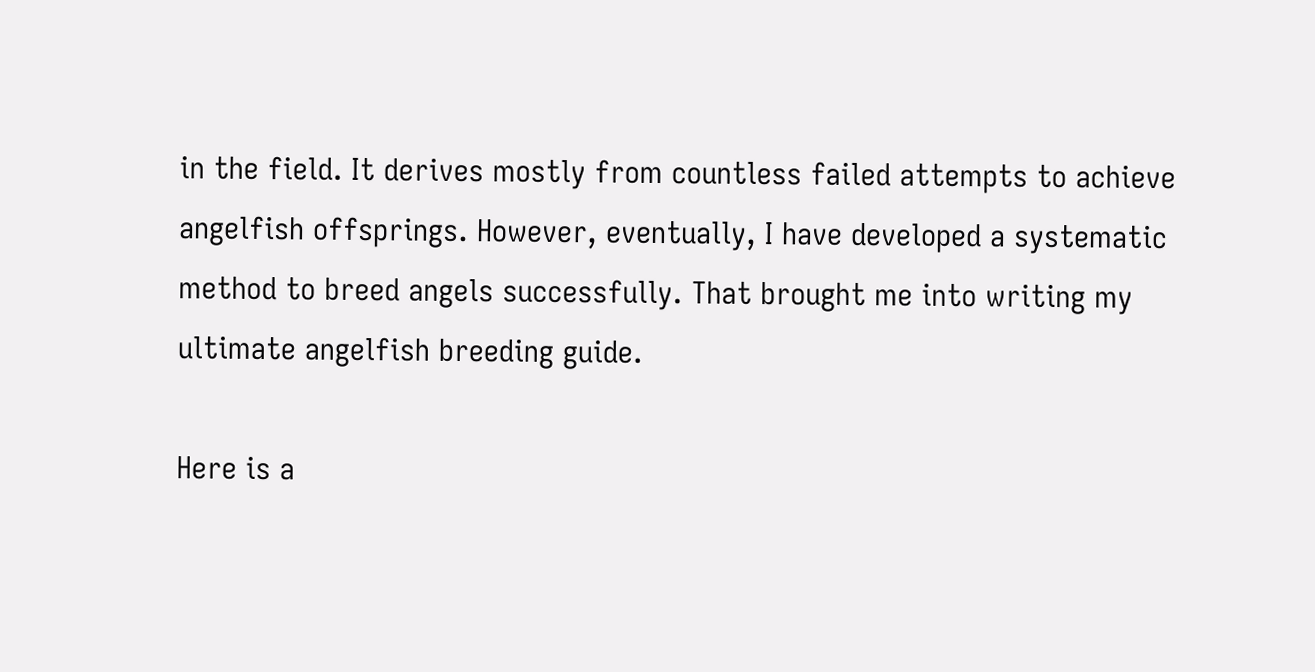in the field. It derives mostly from countless failed attempts to achieve angelfish offsprings. However, eventually, I have developed a systematic method to breed angels successfully. That brought me into writing my ultimate angelfish breeding guide.

Here is a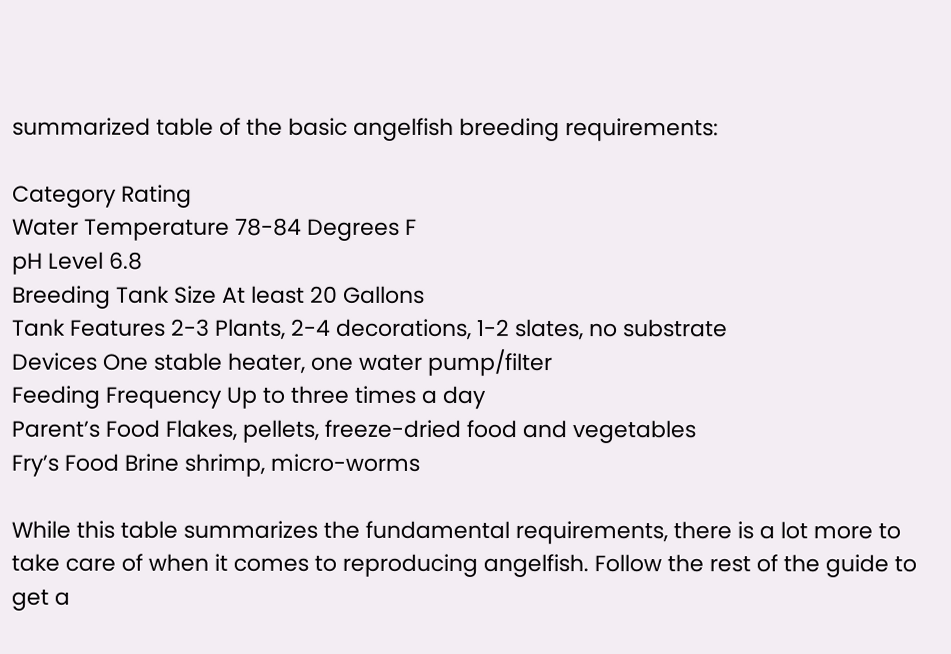summarized table of the basic angelfish breeding requirements:

Category Rating
Water Temperature 78-84 Degrees F
pH Level 6.8
Breeding Tank Size At least 20 Gallons
Tank Features 2-3 Plants, 2-4 decorations, 1-2 slates, no substrate
Devices One stable heater, one water pump/filter
Feeding Frequency Up to three times a day
Parent’s Food Flakes, pellets, freeze-dried food and vegetables
Fry’s Food Brine shrimp, micro-worms

While this table summarizes the fundamental requirements, there is a lot more to take care of when it comes to reproducing angelfish. Follow the rest of the guide to get a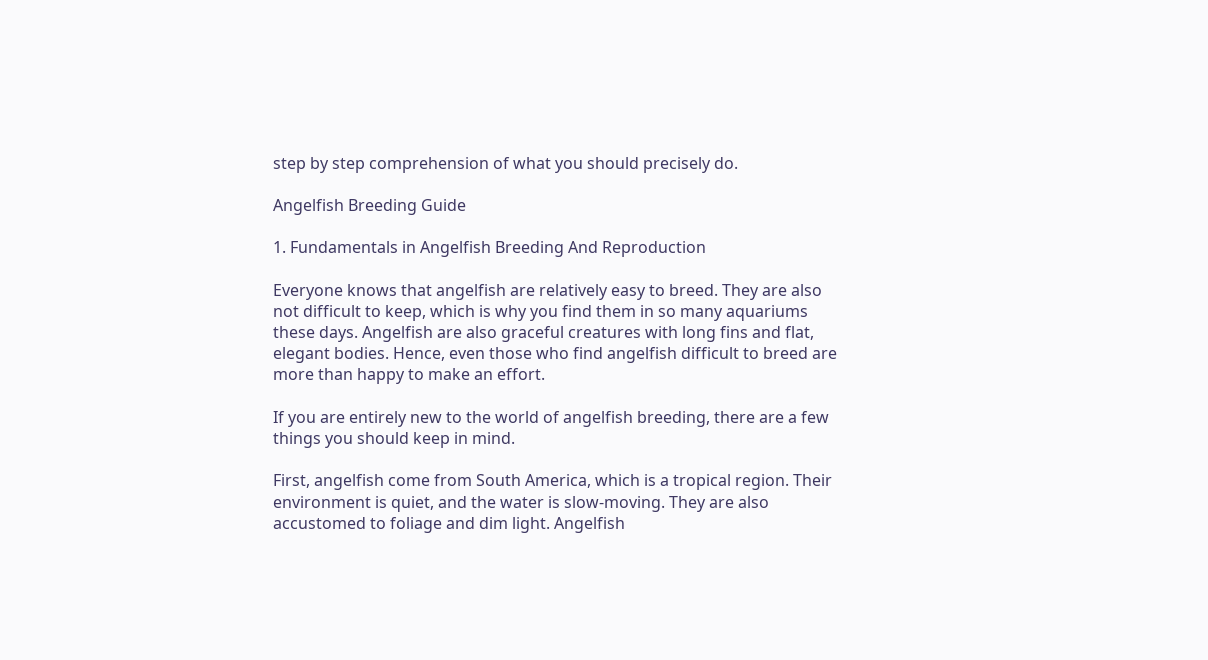step by step comprehension of what you should precisely do.

Angelfish Breeding Guide

1. Fundamentals in Angelfish Breeding And Reproduction

Everyone knows that angelfish are relatively easy to breed. They are also not difficult to keep, which is why you find them in so many aquariums these days. Angelfish are also graceful creatures with long fins and flat, elegant bodies. Hence, even those who find angelfish difficult to breed are more than happy to make an effort.

If you are entirely new to the world of angelfish breeding, there are a few things you should keep in mind.

First, angelfish come from South America, which is a tropical region. Their environment is quiet, and the water is slow-moving. They are also accustomed to foliage and dim light. Angelfish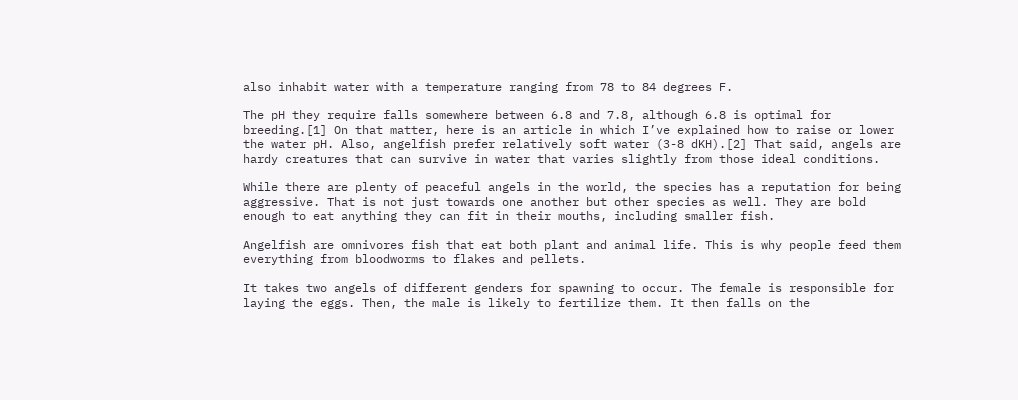also inhabit water with a temperature ranging from 78 to 84 degrees F.

The pH they require falls somewhere between 6.8 and 7.8, although 6.8 is optimal for breeding.[1] On that matter, here is an article in which I’ve explained how to raise or lower the water pH. Also, angelfish prefer relatively soft water (3-8 dKH).[2] That said, angels are hardy creatures that can survive in water that varies slightly from those ideal conditions.

While there are plenty of peaceful angels in the world, the species has a reputation for being aggressive. That is not just towards one another but other species as well. They are bold enough to eat anything they can fit in their mouths, including smaller fish.

Angelfish are omnivores fish that eat both plant and animal life. This is why people feed them everything from bloodworms to flakes and pellets.

It takes two angels of different genders for spawning to occur. The female is responsible for laying the eggs. Then, the male is likely to fertilize them. It then falls on the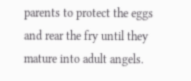parents to protect the eggs and rear the fry until they mature into adult angels.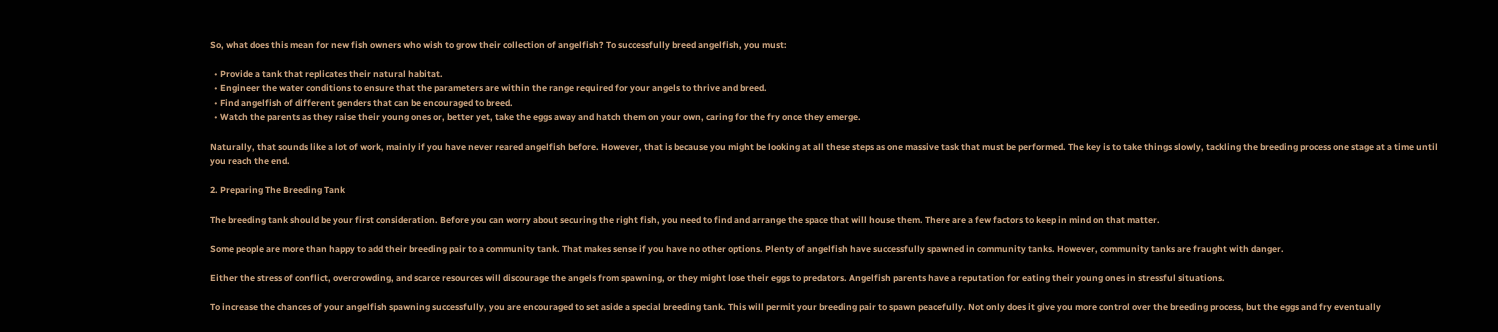So, what does this mean for new fish owners who wish to grow their collection of angelfish? To successfully breed angelfish, you must:

  • Provide a tank that replicates their natural habitat.
  • Engineer the water conditions to ensure that the parameters are within the range required for your angels to thrive and breed.
  • Find angelfish of different genders that can be encouraged to breed.
  • Watch the parents as they raise their young ones or, better yet, take the eggs away and hatch them on your own, caring for the fry once they emerge.

Naturally, that sounds like a lot of work, mainly if you have never reared angelfish before. However, that is because you might be looking at all these steps as one massive task that must be performed. The key is to take things slowly, tackling the breeding process one stage at a time until you reach the end.

2. Preparing The Breeding Tank

The breeding tank should be your first consideration. Before you can worry about securing the right fish, you need to find and arrange the space that will house them. There are a few factors to keep in mind on that matter.

Some people are more than happy to add their breeding pair to a community tank. That makes sense if you have no other options. Plenty of angelfish have successfully spawned in community tanks. However, community tanks are fraught with danger.

Either the stress of conflict, overcrowding, and scarce resources will discourage the angels from spawning, or they might lose their eggs to predators. Angelfish parents have a reputation for eating their young ones in stressful situations.

To increase the chances of your angelfish spawning successfully, you are encouraged to set aside a special breeding tank. This will permit your breeding pair to spawn peacefully. Not only does it give you more control over the breeding process, but the eggs and fry eventually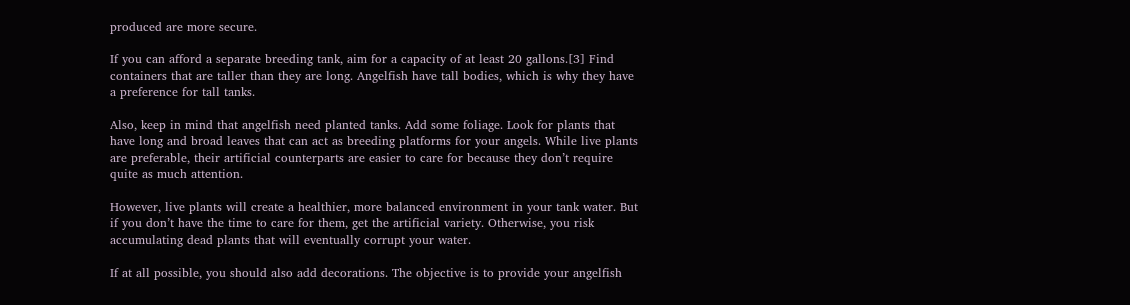produced are more secure.

If you can afford a separate breeding tank, aim for a capacity of at least 20 gallons.[3] Find containers that are taller than they are long. Angelfish have tall bodies, which is why they have a preference for tall tanks.

Also, keep in mind that angelfish need planted tanks. Add some foliage. Look for plants that have long and broad leaves that can act as breeding platforms for your angels. While live plants are preferable, their artificial counterparts are easier to care for because they don’t require quite as much attention.

However, live plants will create a healthier, more balanced environment in your tank water. But if you don’t have the time to care for them, get the artificial variety. Otherwise, you risk accumulating dead plants that will eventually corrupt your water.

If at all possible, you should also add decorations. The objective is to provide your angelfish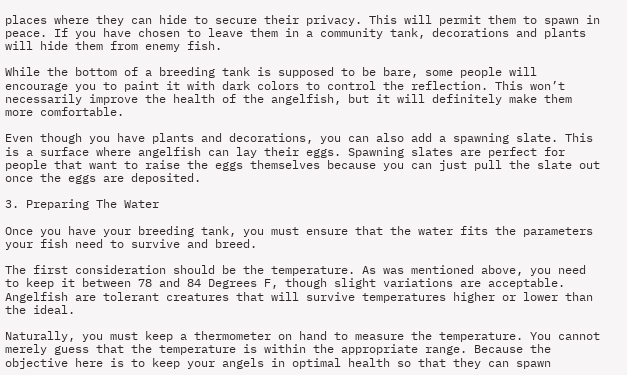places where they can hide to secure their privacy. This will permit them to spawn in peace. If you have chosen to leave them in a community tank, decorations and plants will hide them from enemy fish.

While the bottom of a breeding tank is supposed to be bare, some people will encourage you to paint it with dark colors to control the reflection. This won’t necessarily improve the health of the angelfish, but it will definitely make them more comfortable.

Even though you have plants and decorations, you can also add a spawning slate. This is a surface where angelfish can lay their eggs. Spawning slates are perfect for people that want to raise the eggs themselves because you can just pull the slate out once the eggs are deposited.

3. Preparing The Water

Once you have your breeding tank, you must ensure that the water fits the parameters your fish need to survive and breed.

The first consideration should be the temperature. As was mentioned above, you need to keep it between 78 and 84 Degrees F, though slight variations are acceptable. Angelfish are tolerant creatures that will survive temperatures higher or lower than the ideal.

Naturally, you must keep a thermometer on hand to measure the temperature. You cannot merely guess that the temperature is within the appropriate range. Because the objective here is to keep your angels in optimal health so that they can spawn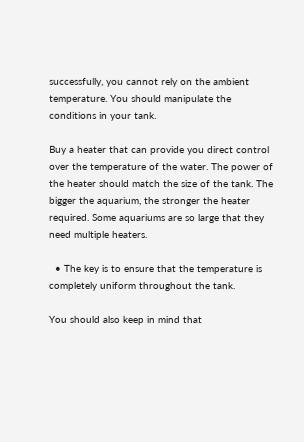successfully, you cannot rely on the ambient temperature. You should manipulate the conditions in your tank.

Buy a heater that can provide you direct control over the temperature of the water. The power of the heater should match the size of the tank. The bigger the aquarium, the stronger the heater required. Some aquariums are so large that they need multiple heaters.

  • The key is to ensure that the temperature is completely uniform throughout the tank.

You should also keep in mind that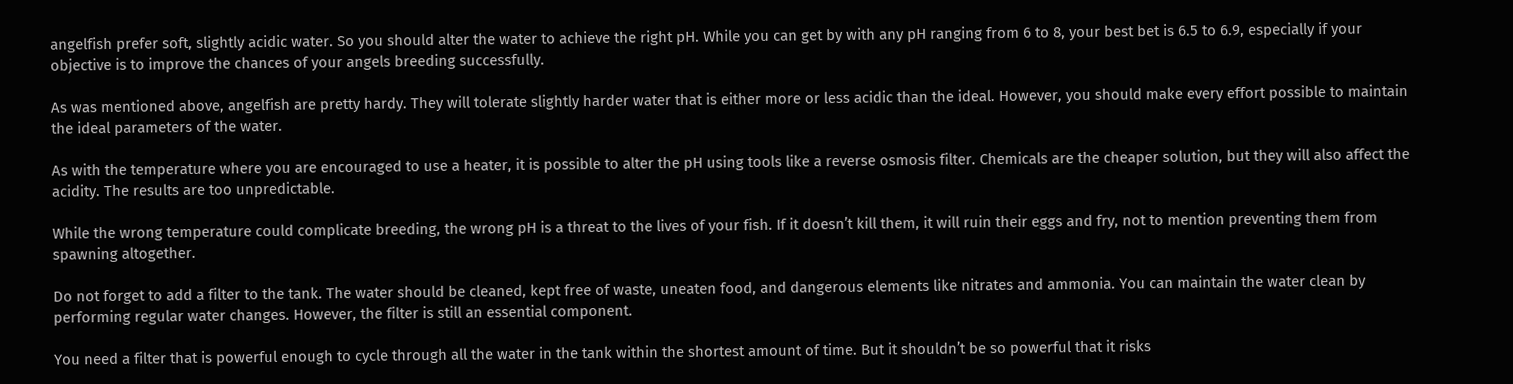angelfish prefer soft, slightly acidic water. So you should alter the water to achieve the right pH. While you can get by with any pH ranging from 6 to 8, your best bet is 6.5 to 6.9, especially if your objective is to improve the chances of your angels breeding successfully.

As was mentioned above, angelfish are pretty hardy. They will tolerate slightly harder water that is either more or less acidic than the ideal. However, you should make every effort possible to maintain the ideal parameters of the water.

As with the temperature where you are encouraged to use a heater, it is possible to alter the pH using tools like a reverse osmosis filter. Chemicals are the cheaper solution, but they will also affect the acidity. The results are too unpredictable.

While the wrong temperature could complicate breeding, the wrong pH is a threat to the lives of your fish. If it doesn’t kill them, it will ruin their eggs and fry, not to mention preventing them from spawning altogether.

Do not forget to add a filter to the tank. The water should be cleaned, kept free of waste, uneaten food, and dangerous elements like nitrates and ammonia. You can maintain the water clean by performing regular water changes. However, the filter is still an essential component.

You need a filter that is powerful enough to cycle through all the water in the tank within the shortest amount of time. But it shouldn’t be so powerful that it risks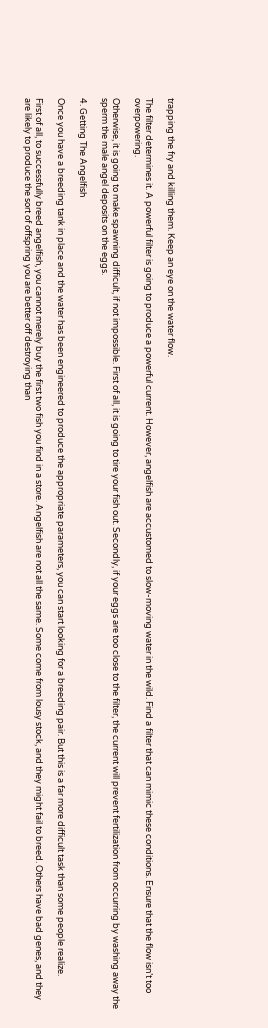trapping the fry and killing them. Keep an eye on the water flow.

The filter determines it. A powerful filter is going to produce a powerful current. However, angelfish are accustomed to slow-moving water in the wild. Find a filter that can mimic these conditions. Ensure that the flow isn’t too overpowering.

Otherwise, it is going to make spawning difficult, if not impossible. First of all, it is going to tire your fish out. Secondly, if your eggs are too close to the filter, the current will prevent fertilization from occurring by washing away the sperm the male angel deposits on the eggs.

4. Getting The Angelfish

Once you have a breeding tank in place and the water has been engineered to produce the appropriate parameters, you can start looking for a breeding pair. But this is a far more difficult task than some people realize.

First of all, to successfully breed angelfish, you cannot merely buy the first two fish you find in a store. Angelfish are not all the same. Some come from lousy stock, and they might fail to breed. Others have bad genes, and they are likely to produce the sort of offspring you are better off destroying than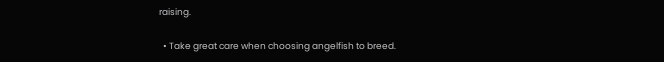raising.

  • Take great care when choosing angelfish to breed.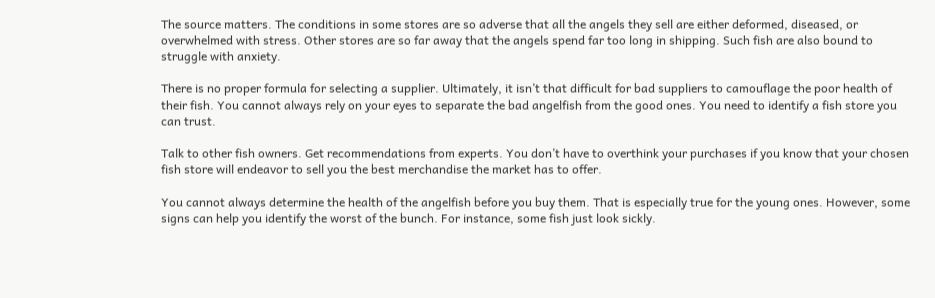The source matters. The conditions in some stores are so adverse that all the angels they sell are either deformed, diseased, or overwhelmed with stress. Other stores are so far away that the angels spend far too long in shipping. Such fish are also bound to struggle with anxiety.

There is no proper formula for selecting a supplier. Ultimately, it isn’t that difficult for bad suppliers to camouflage the poor health of their fish. You cannot always rely on your eyes to separate the bad angelfish from the good ones. You need to identify a fish store you can trust.

Talk to other fish owners. Get recommendations from experts. You don’t have to overthink your purchases if you know that your chosen fish store will endeavor to sell you the best merchandise the market has to offer.

You cannot always determine the health of the angelfish before you buy them. That is especially true for the young ones. However, some signs can help you identify the worst of the bunch. For instance, some fish just look sickly.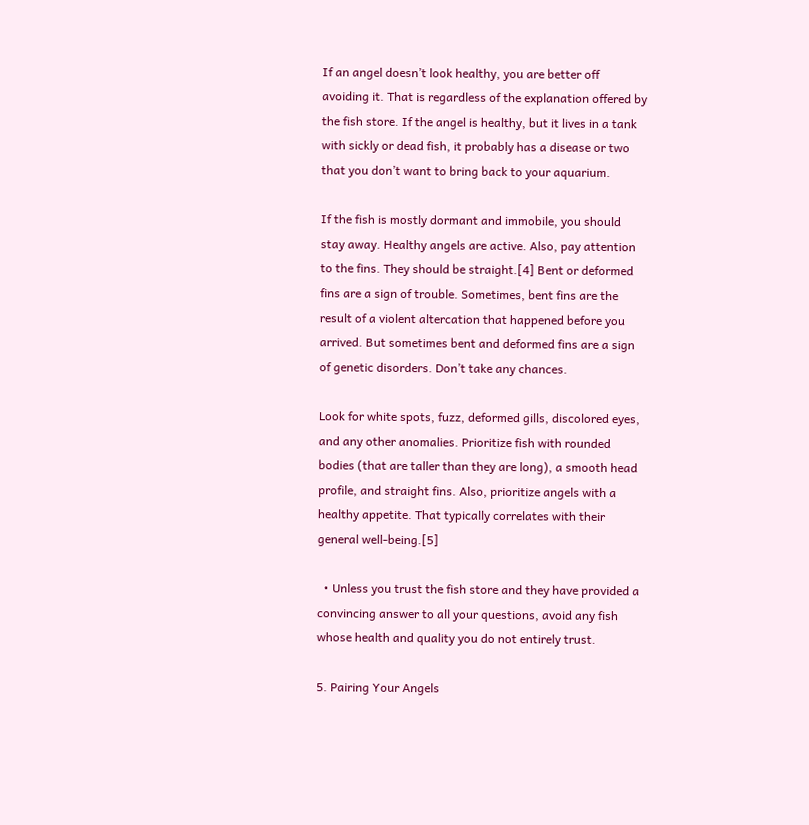If an angel doesn’t look healthy, you are better off avoiding it. That is regardless of the explanation offered by the fish store. If the angel is healthy, but it lives in a tank with sickly or dead fish, it probably has a disease or two that you don’t want to bring back to your aquarium.

If the fish is mostly dormant and immobile, you should stay away. Healthy angels are active. Also, pay attention to the fins. They should be straight.[4] Bent or deformed fins are a sign of trouble. Sometimes, bent fins are the result of a violent altercation that happened before you arrived. But sometimes bent and deformed fins are a sign of genetic disorders. Don’t take any chances.

Look for white spots, fuzz, deformed gills, discolored eyes, and any other anomalies. Prioritize fish with rounded bodies (that are taller than they are long), a smooth head profile, and straight fins. Also, prioritize angels with a healthy appetite. That typically correlates with their general well-being.[5]

  • Unless you trust the fish store and they have provided a convincing answer to all your questions, avoid any fish whose health and quality you do not entirely trust.

5. Pairing Your Angels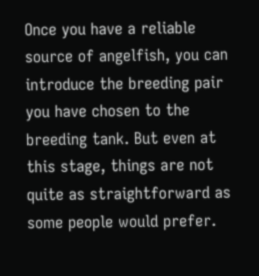Once you have a reliable source of angelfish, you can introduce the breeding pair you have chosen to the breeding tank. But even at this stage, things are not quite as straightforward as some people would prefer.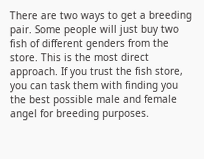There are two ways to get a breeding pair. Some people will just buy two fish of different genders from the store. This is the most direct approach. If you trust the fish store, you can task them with finding you the best possible male and female angel for breeding purposes.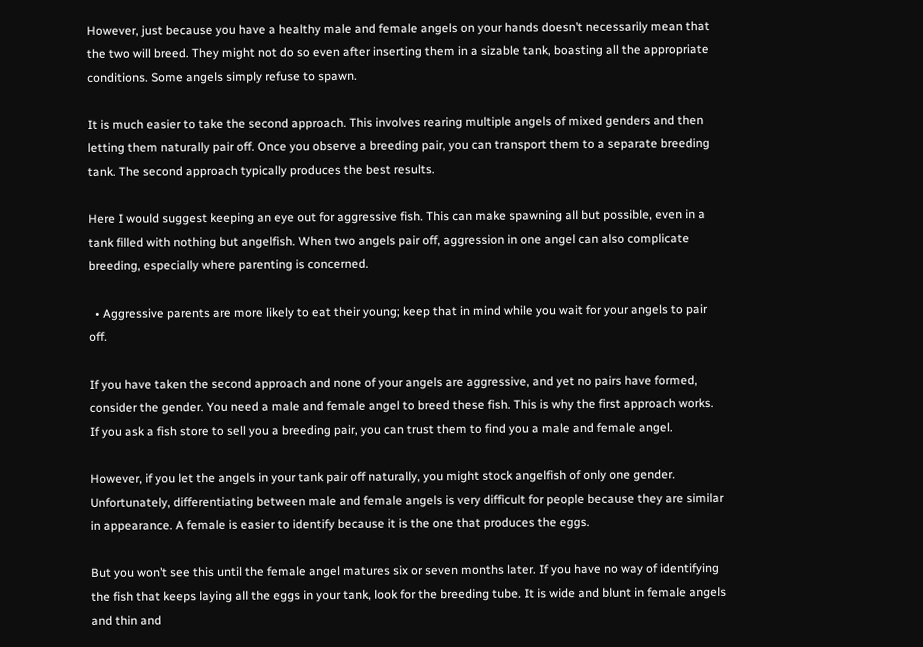However, just because you have a healthy male and female angels on your hands doesn’t necessarily mean that the two will breed. They might not do so even after inserting them in a sizable tank, boasting all the appropriate conditions. Some angels simply refuse to spawn.

It is much easier to take the second approach. This involves rearing multiple angels of mixed genders and then letting them naturally pair off. Once you observe a breeding pair, you can transport them to a separate breeding tank. The second approach typically produces the best results.

Here I would suggest keeping an eye out for aggressive fish. This can make spawning all but possible, even in a tank filled with nothing but angelfish. When two angels pair off, aggression in one angel can also complicate breeding, especially where parenting is concerned.

  • Aggressive parents are more likely to eat their young; keep that in mind while you wait for your angels to pair off.

If you have taken the second approach and none of your angels are aggressive, and yet no pairs have formed, consider the gender. You need a male and female angel to breed these fish. This is why the first approach works. If you ask a fish store to sell you a breeding pair, you can trust them to find you a male and female angel.

However, if you let the angels in your tank pair off naturally, you might stock angelfish of only one gender. Unfortunately, differentiating between male and female angels is very difficult for people because they are similar in appearance. A female is easier to identify because it is the one that produces the eggs.

But you won’t see this until the female angel matures six or seven months later. If you have no way of identifying the fish that keeps laying all the eggs in your tank, look for the breeding tube. It is wide and blunt in female angels and thin and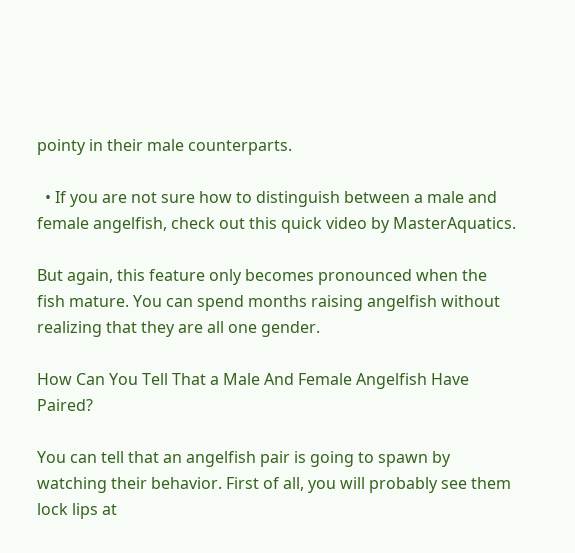pointy in their male counterparts.

  • If you are not sure how to distinguish between a male and female angelfish, check out this quick video by MasterAquatics.

But again, this feature only becomes pronounced when the fish mature. You can spend months raising angelfish without realizing that they are all one gender.

How Can You Tell That a Male And Female Angelfish Have Paired?

You can tell that an angelfish pair is going to spawn by watching their behavior. First of all, you will probably see them lock lips at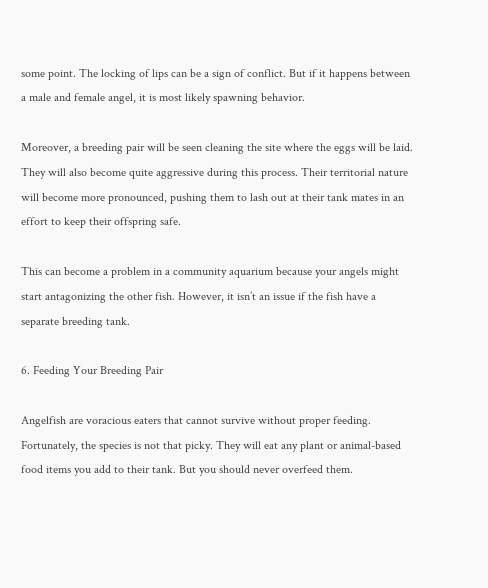some point. The locking of lips can be a sign of conflict. But if it happens between a male and female angel, it is most likely spawning behavior.

Moreover, a breeding pair will be seen cleaning the site where the eggs will be laid. They will also become quite aggressive during this process. Their territorial nature will become more pronounced, pushing them to lash out at their tank mates in an effort to keep their offspring safe.

This can become a problem in a community aquarium because your angels might start antagonizing the other fish. However, it isn’t an issue if the fish have a separate breeding tank.

6. Feeding Your Breeding Pair

Angelfish are voracious eaters that cannot survive without proper feeding. Fortunately, the species is not that picky. They will eat any plant or animal-based food items you add to their tank. But you should never overfeed them.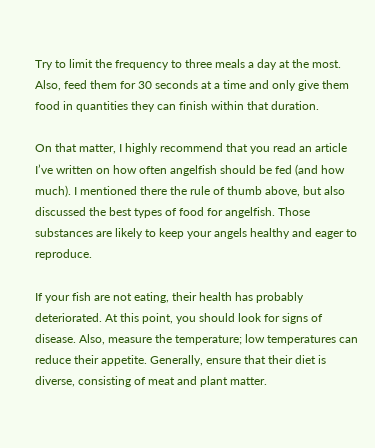Try to limit the frequency to three meals a day at the most. Also, feed them for 30 seconds at a time and only give them food in quantities they can finish within that duration.

On that matter, I highly recommend that you read an article I’ve written on how often angelfish should be fed (and how much). I mentioned there the rule of thumb above, but also discussed the best types of food for angelfish. Those substances are likely to keep your angels healthy and eager to reproduce.

If your fish are not eating, their health has probably deteriorated. At this point, you should look for signs of disease. Also, measure the temperature; low temperatures can reduce their appetite. Generally, ensure that their diet is diverse, consisting of meat and plant matter.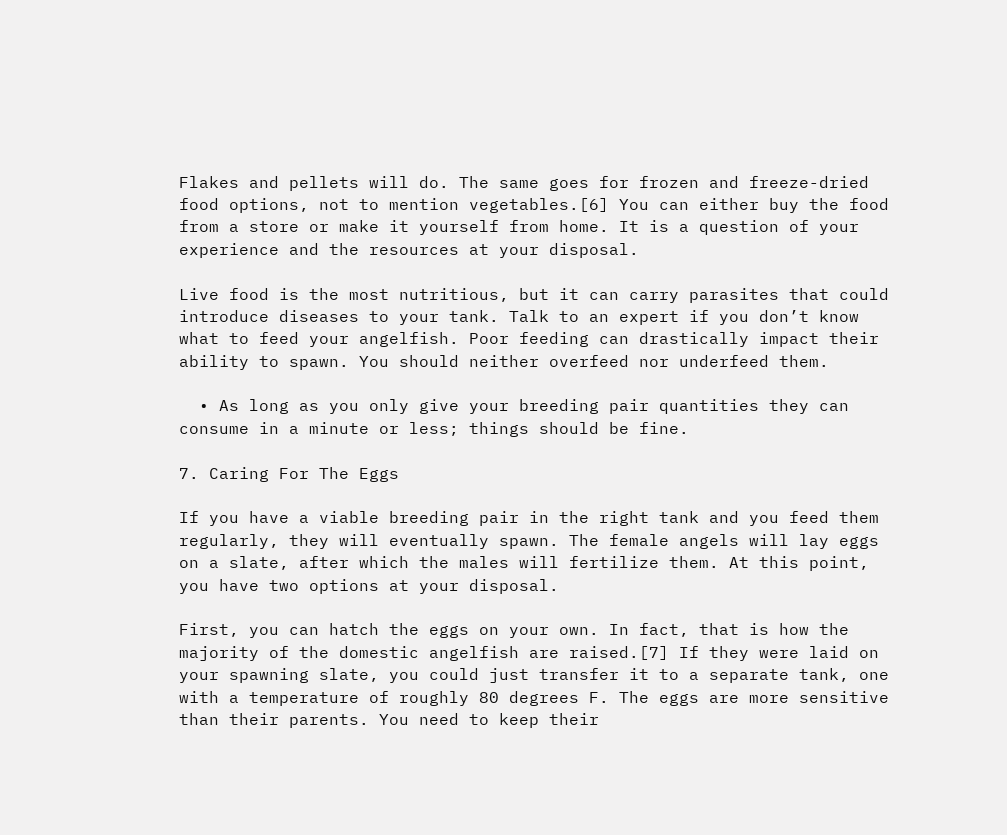Flakes and pellets will do. The same goes for frozen and freeze-dried food options, not to mention vegetables.[6] You can either buy the food from a store or make it yourself from home. It is a question of your experience and the resources at your disposal.

Live food is the most nutritious, but it can carry parasites that could introduce diseases to your tank. Talk to an expert if you don’t know what to feed your angelfish. Poor feeding can drastically impact their ability to spawn. You should neither overfeed nor underfeed them.

  • As long as you only give your breeding pair quantities they can consume in a minute or less; things should be fine.

7. Caring For The Eggs

If you have a viable breeding pair in the right tank and you feed them regularly, they will eventually spawn. The female angels will lay eggs on a slate, after which the males will fertilize them. At this point, you have two options at your disposal.

First, you can hatch the eggs on your own. In fact, that is how the majority of the domestic angelfish are raised.[7] If they were laid on your spawning slate, you could just transfer it to a separate tank, one with a temperature of roughly 80 degrees F. The eggs are more sensitive than their parents. You need to keep their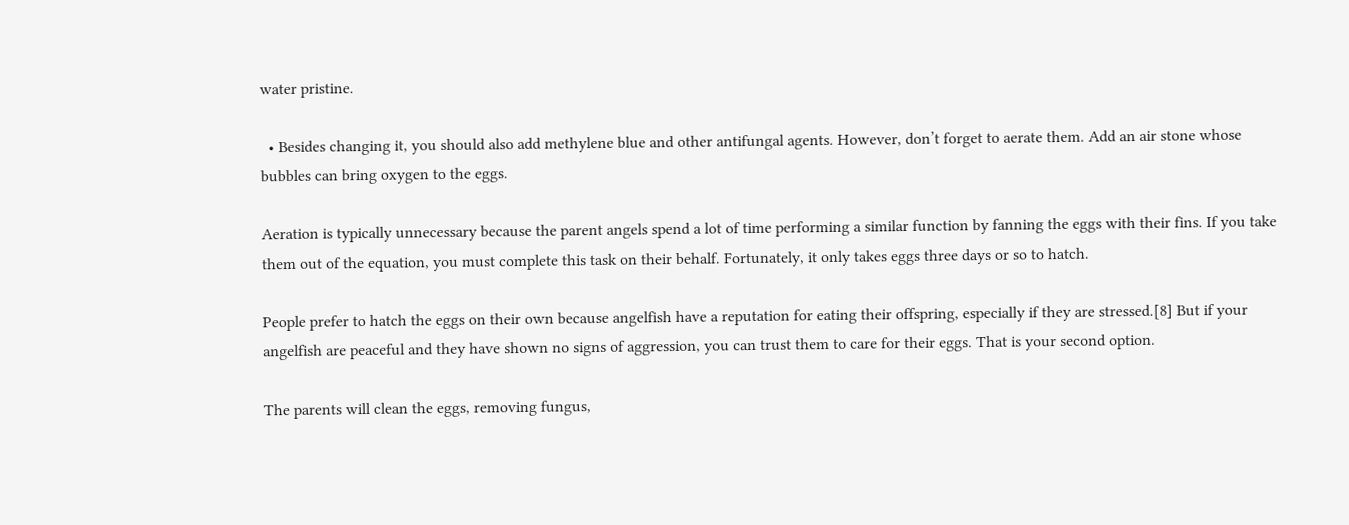water pristine.

  • Besides changing it, you should also add methylene blue and other antifungal agents. However, don’t forget to aerate them. Add an air stone whose bubbles can bring oxygen to the eggs.

Aeration is typically unnecessary because the parent angels spend a lot of time performing a similar function by fanning the eggs with their fins. If you take them out of the equation, you must complete this task on their behalf. Fortunately, it only takes eggs three days or so to hatch.

People prefer to hatch the eggs on their own because angelfish have a reputation for eating their offspring, especially if they are stressed.[8] But if your angelfish are peaceful and they have shown no signs of aggression, you can trust them to care for their eggs. That is your second option.

The parents will clean the eggs, removing fungus,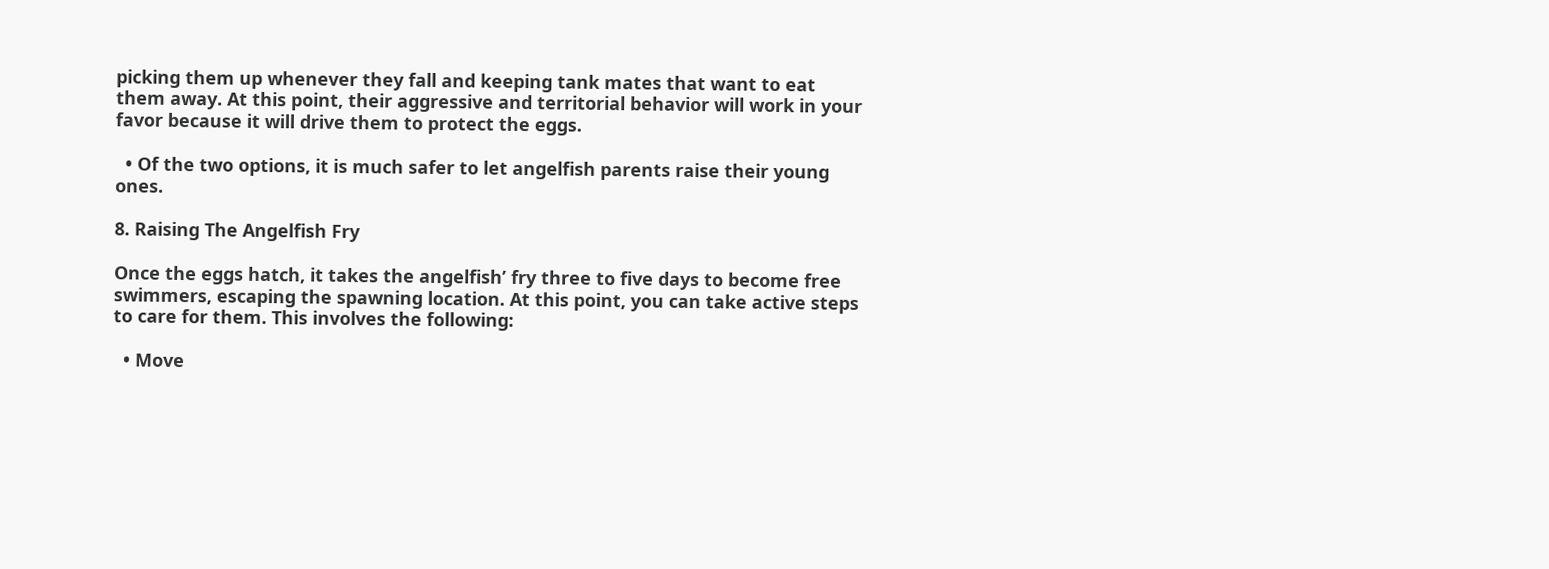picking them up whenever they fall and keeping tank mates that want to eat them away. At this point, their aggressive and territorial behavior will work in your favor because it will drive them to protect the eggs.

  • Of the two options, it is much safer to let angelfish parents raise their young ones.

8. Raising The Angelfish Fry

Once the eggs hatch, it takes the angelfish’ fry three to five days to become free swimmers, escaping the spawning location. At this point, you can take active steps to care for them. This involves the following:

  • Move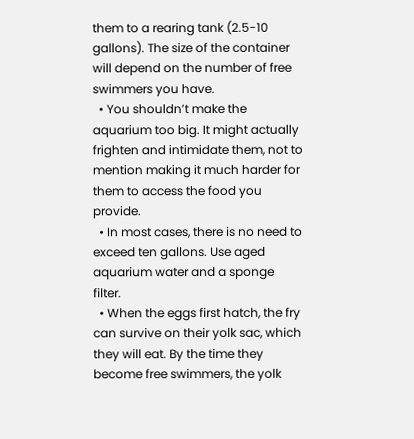them to a rearing tank (2.5-10 gallons). The size of the container will depend on the number of free swimmers you have.
  • You shouldn’t make the aquarium too big. It might actually frighten and intimidate them, not to mention making it much harder for them to access the food you provide.
  • In most cases, there is no need to exceed ten gallons. Use aged aquarium water and a sponge filter.
  • When the eggs first hatch, the fry can survive on their yolk sac, which they will eat. By the time they become free swimmers, the yolk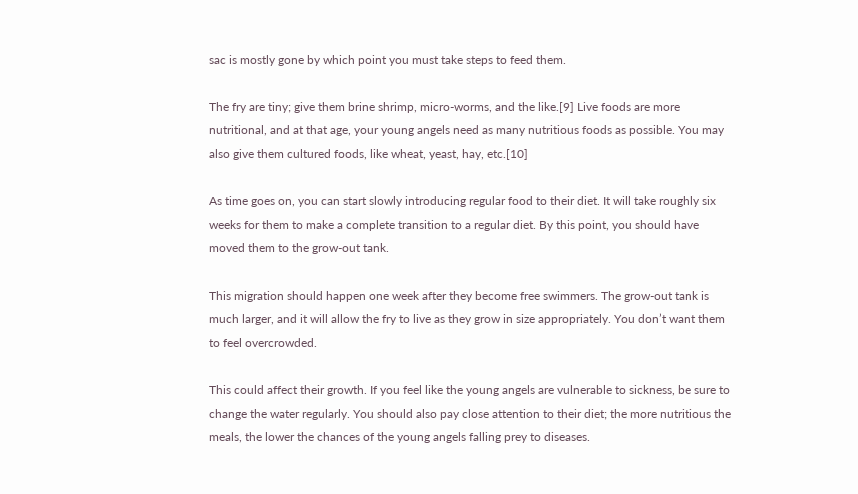sac is mostly gone by which point you must take steps to feed them.

The fry are tiny; give them brine shrimp, micro-worms, and the like.[9] Live foods are more nutritional, and at that age, your young angels need as many nutritious foods as possible. You may also give them cultured foods, like wheat, yeast, hay, etc.[10]

As time goes on, you can start slowly introducing regular food to their diet. It will take roughly six weeks for them to make a complete transition to a regular diet. By this point, you should have moved them to the grow-out tank.

This migration should happen one week after they become free swimmers. The grow-out tank is much larger, and it will allow the fry to live as they grow in size appropriately. You don’t want them to feel overcrowded.

This could affect their growth. If you feel like the young angels are vulnerable to sickness, be sure to change the water regularly. You should also pay close attention to their diet; the more nutritious the meals, the lower the chances of the young angels falling prey to diseases.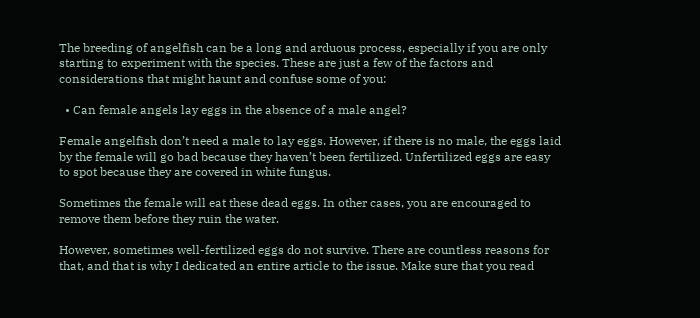The breeding of angelfish can be a long and arduous process, especially if you are only starting to experiment with the species. These are just a few of the factors and considerations that might haunt and confuse some of you:

  • Can female angels lay eggs in the absence of a male angel?

Female angelfish don’t need a male to lay eggs. However, if there is no male, the eggs laid by the female will go bad because they haven’t been fertilized. Unfertilized eggs are easy to spot because they are covered in white fungus.

Sometimes the female will eat these dead eggs. In other cases, you are encouraged to remove them before they ruin the water.

However, sometimes well-fertilized eggs do not survive. There are countless reasons for that, and that is why I dedicated an entire article to the issue. Make sure that you read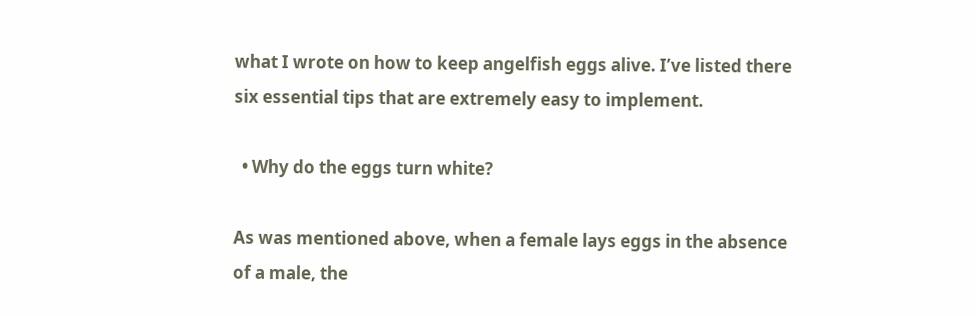what I wrote on how to keep angelfish eggs alive. I’ve listed there six essential tips that are extremely easy to implement.

  • Why do the eggs turn white?

As was mentioned above, when a female lays eggs in the absence of a male, the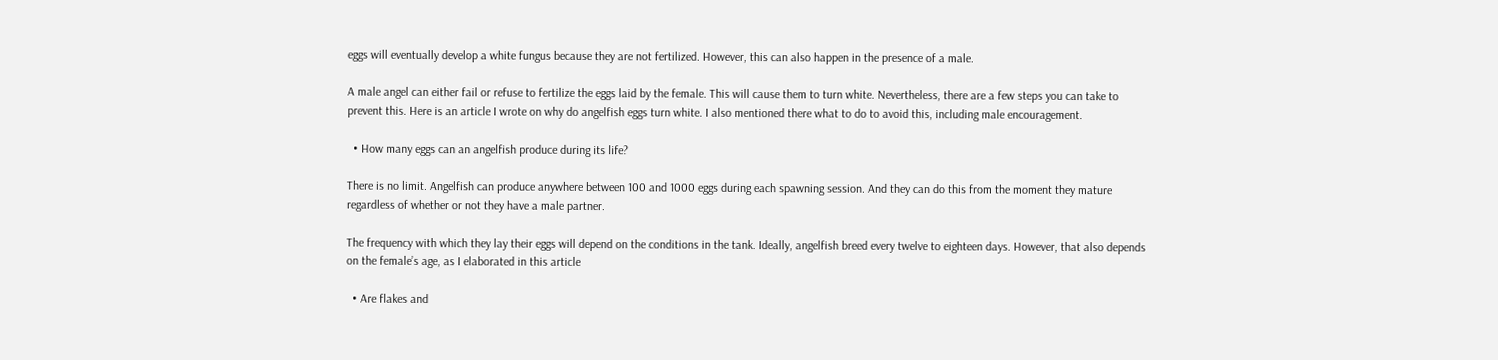eggs will eventually develop a white fungus because they are not fertilized. However, this can also happen in the presence of a male.

A male angel can either fail or refuse to fertilize the eggs laid by the female. This will cause them to turn white. Nevertheless, there are a few steps you can take to prevent this. Here is an article I wrote on why do angelfish eggs turn white. I also mentioned there what to do to avoid this, including male encouragement.

  • How many eggs can an angelfish produce during its life?

There is no limit. Angelfish can produce anywhere between 100 and 1000 eggs during each spawning session. And they can do this from the moment they mature regardless of whether or not they have a male partner.

The frequency with which they lay their eggs will depend on the conditions in the tank. Ideally, angelfish breed every twelve to eighteen days. However, that also depends on the female’s age, as I elaborated in this article

  • Are flakes and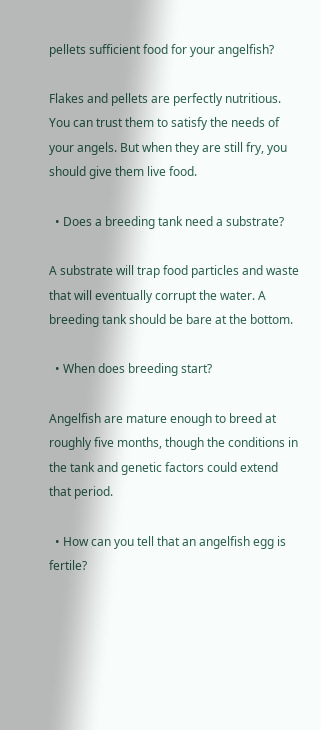pellets sufficient food for your angelfish?

Flakes and pellets are perfectly nutritious. You can trust them to satisfy the needs of your angels. But when they are still fry, you should give them live food.

  • Does a breeding tank need a substrate?

A substrate will trap food particles and waste that will eventually corrupt the water. A breeding tank should be bare at the bottom.

  • When does breeding start?

Angelfish are mature enough to breed at roughly five months, though the conditions in the tank and genetic factors could extend that period.

  • How can you tell that an angelfish egg is fertile?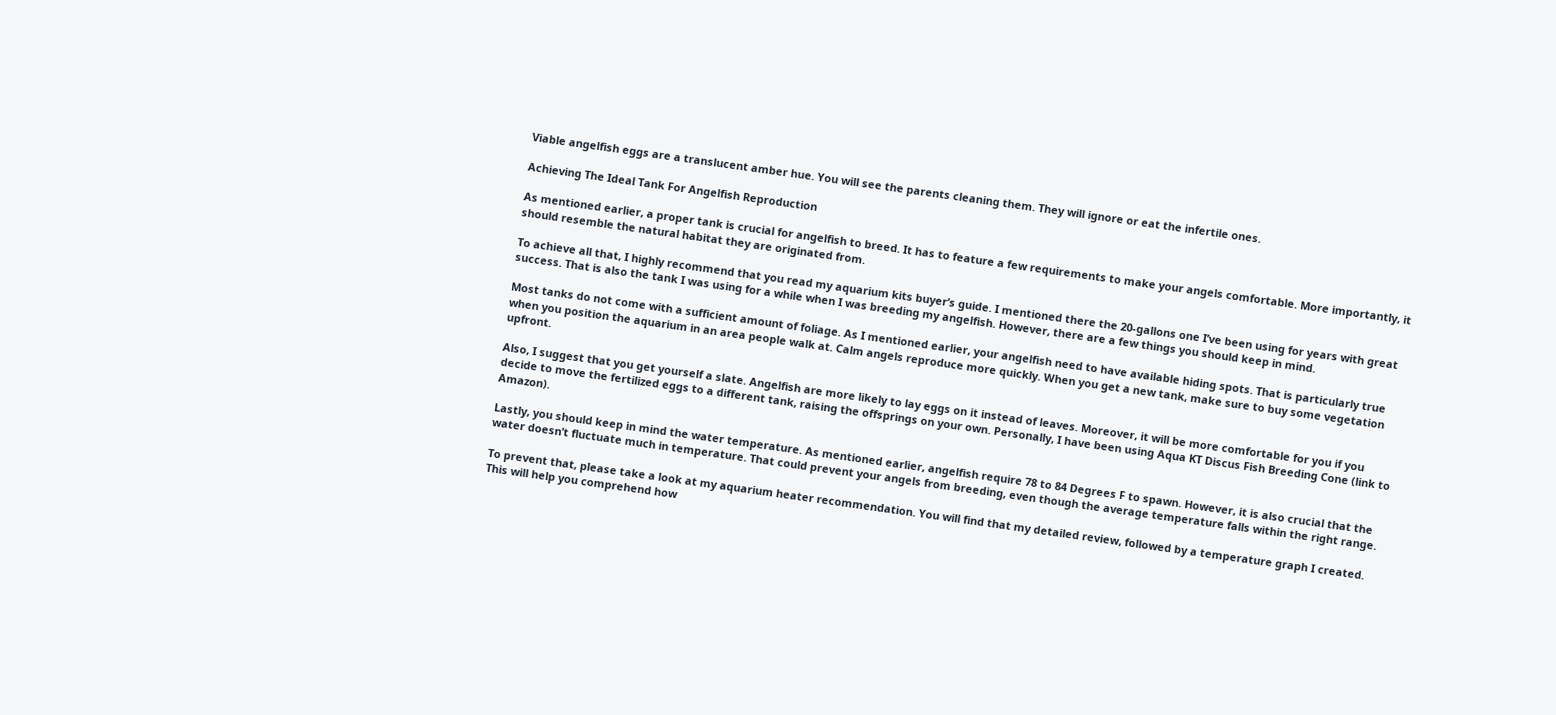Viable angelfish eggs are a translucent amber hue. You will see the parents cleaning them. They will ignore or eat the infertile ones.

Achieving The Ideal Tank For Angelfish Reproduction

As mentioned earlier, a proper tank is crucial for angelfish to breed. It has to feature a few requirements to make your angels comfortable. More importantly, it should resemble the natural habitat they are originated from.

To achieve all that, I highly recommend that you read my aquarium kits buyer’s guide. I mentioned there the 20-gallons one I’ve been using for years with great success. That is also the tank I was using for a while when I was breeding my angelfish. However, there are a few things you should keep in mind.

Most tanks do not come with a sufficient amount of foliage. As I mentioned earlier, your angelfish need to have available hiding spots. That is particularly true when you position the aquarium in an area people walk at. Calm angels reproduce more quickly. When you get a new tank, make sure to buy some vegetation upfront.

Also, I suggest that you get yourself a slate. Angelfish are more likely to lay eggs on it instead of leaves. Moreover, it will be more comfortable for you if you decide to move the fertilized eggs to a different tank, raising the offsprings on your own. Personally, I have been using Aqua KT Discus Fish Breeding Cone (link to Amazon).

Lastly, you should keep in mind the water temperature. As mentioned earlier, angelfish require 78 to 84 Degrees F to spawn. However, it is also crucial that the water doesn’t fluctuate much in temperature. That could prevent your angels from breeding, even though the average temperature falls within the right range.

To prevent that, please take a look at my aquarium heater recommendation. You will find that my detailed review, followed by a temperature graph I created. This will help you comprehend how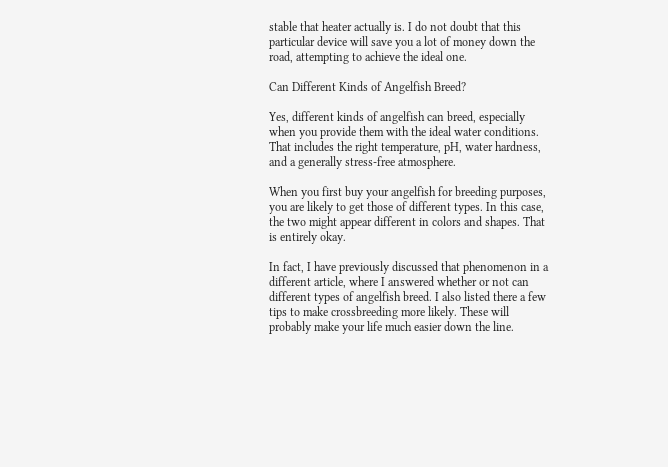stable that heater actually is. I do not doubt that this particular device will save you a lot of money down the road, attempting to achieve the ideal one.

Can Different Kinds of Angelfish Breed?

Yes, different kinds of angelfish can breed, especially when you provide them with the ideal water conditions. That includes the right temperature, pH, water hardness, and a generally stress-free atmosphere.

When you first buy your angelfish for breeding purposes, you are likely to get those of different types. In this case, the two might appear different in colors and shapes. That is entirely okay.

In fact, I have previously discussed that phenomenon in a different article, where I answered whether or not can different types of angelfish breed. I also listed there a few tips to make crossbreeding more likely. These will probably make your life much easier down the line.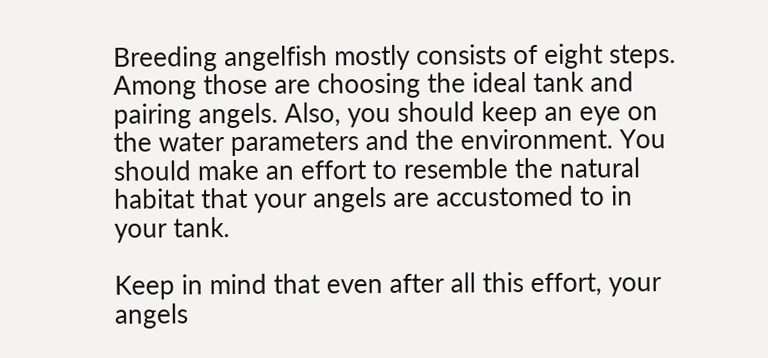Breeding angelfish mostly consists of eight steps. Among those are choosing the ideal tank and pairing angels. Also, you should keep an eye on the water parameters and the environment. You should make an effort to resemble the natural habitat that your angels are accustomed to in your tank.

Keep in mind that even after all this effort, your angels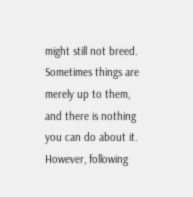might still not breed. Sometimes things are merely up to them, and there is nothing you can do about it. However, following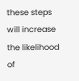these steps will increase the likelihood of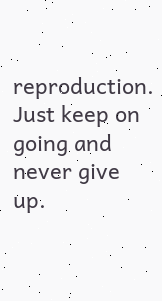reproduction. Just keep on going and never give up.